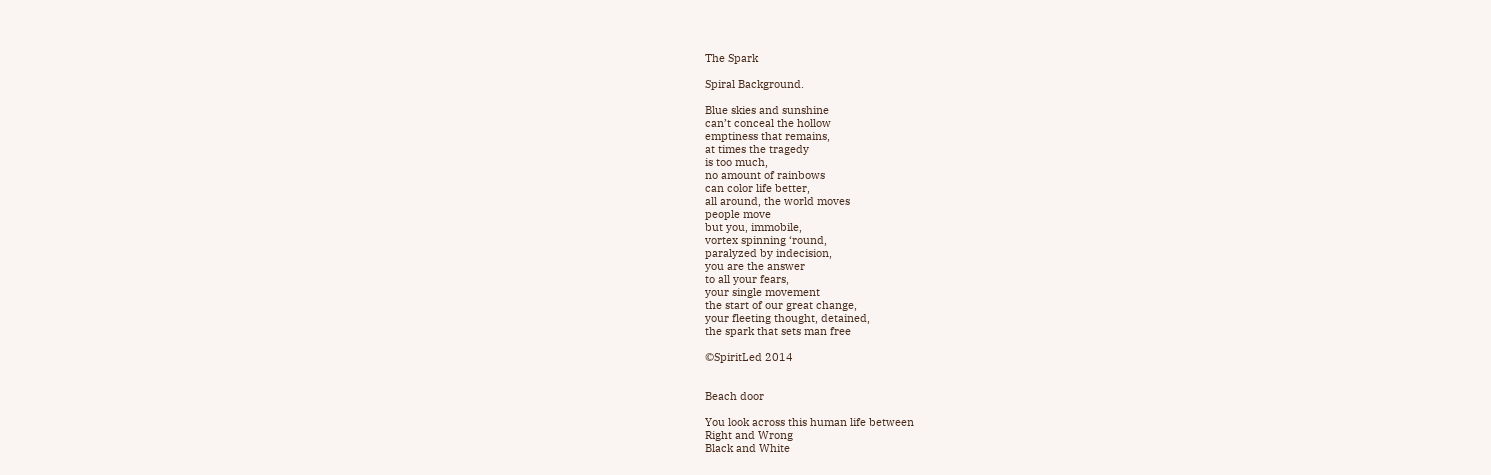The Spark

Spiral Background.

Blue skies and sunshine
can’t conceal the hollow
emptiness that remains,
at times the tragedy
is too much,
no amount of rainbows
can color life better,
all around, the world moves
people move
but you, immobile,
vortex spinning ‘round,
paralyzed by indecision,
you are the answer
to all your fears,
your single movement
the start of our great change,
your fleeting thought, detained,
the spark that sets man free

©SpiritLed 2014


Beach door

You look across this human life between
Right and Wrong
Black and White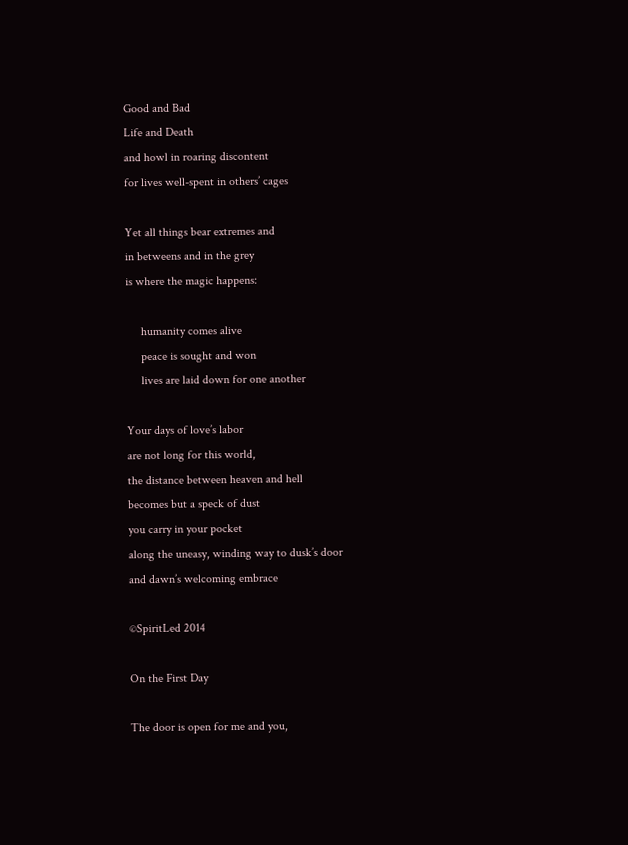Good and Bad
Life and Death
and howl in roaring discontent
for lives well-spent in others’ cages

Yet all things bear extremes and
in betweens and in the grey
is where the magic happens:

     humanity comes alive
     peace is sought and won
     lives are laid down for one another

Your days of love’s labor
are not long for this world,
the distance between heaven and hell
becomes but a speck of dust
you carry in your pocket
along the uneasy, winding way to dusk’s door
and dawn’s welcoming embrace

©SpiritLed 2014

On the First Day

The door is open for me and you,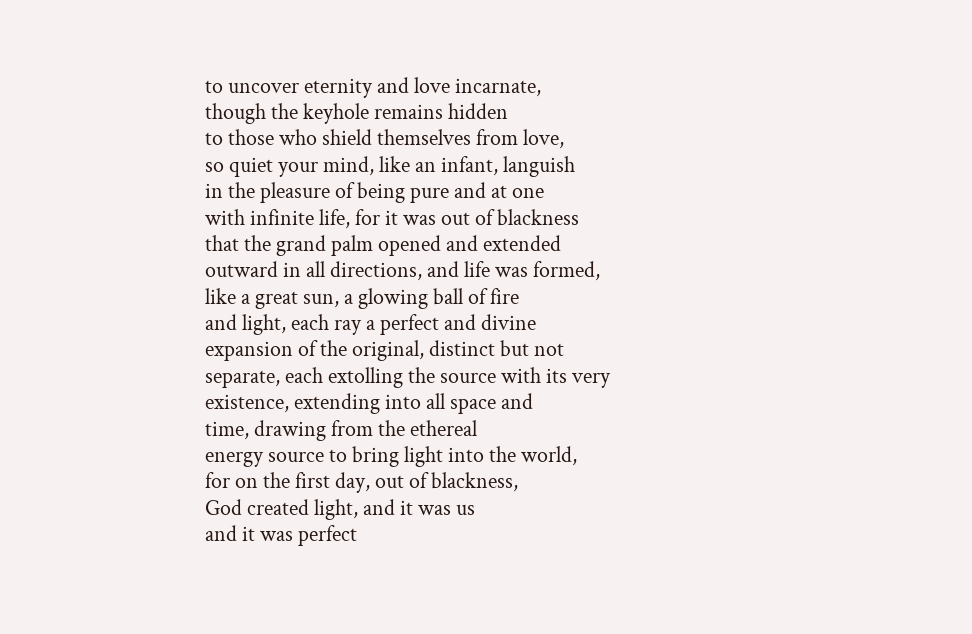to uncover eternity and love incarnate,
though the keyhole remains hidden
to those who shield themselves from love,
so quiet your mind, like an infant, languish
in the pleasure of being pure and at one
with infinite life, for it was out of blackness
that the grand palm opened and extended
outward in all directions, and life was formed,
like a great sun, a glowing ball of fire
and light, each ray a perfect and divine
expansion of the original, distinct but not
separate, each extolling the source with its very
existence, extending into all space and
time, drawing from the ethereal
energy source to bring light into the world,
for on the first day, out of blackness,
God created light, and it was us
and it was perfect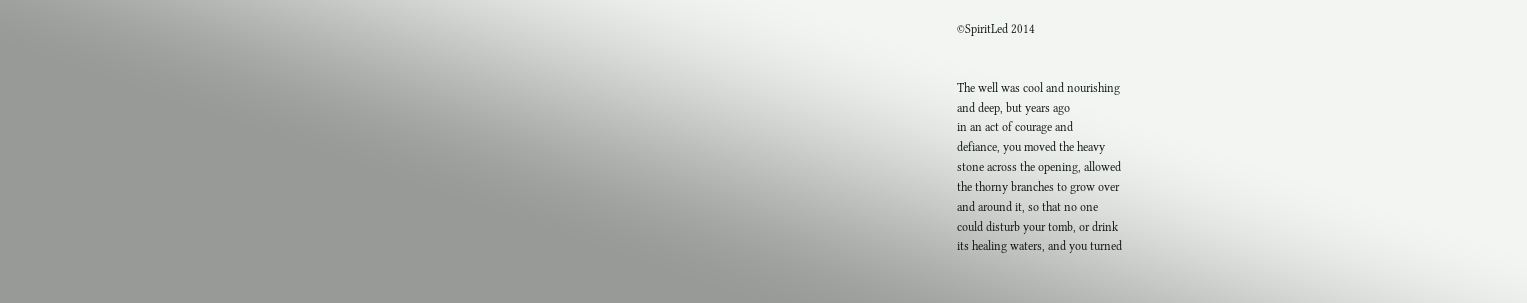©SpiritLed 2014


The well was cool and nourishing
and deep, but years ago
in an act of courage and
defiance, you moved the heavy
stone across the opening, allowed
the thorny branches to grow over
and around it, so that no one
could disturb your tomb, or drink
its healing waters, and you turned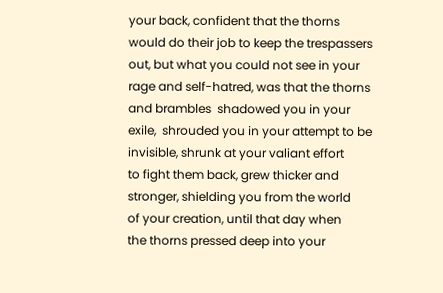your back, confident that the thorns
would do their job to keep the trespassers
out, but what you could not see in your
rage and self-hatred, was that the thorns
and brambles  shadowed you in your
exile,  shrouded you in your attempt to be
invisible, shrunk at your valiant effort
to fight them back, grew thicker and
stronger, shielding you from the world
of your creation, until that day when
the thorns pressed deep into your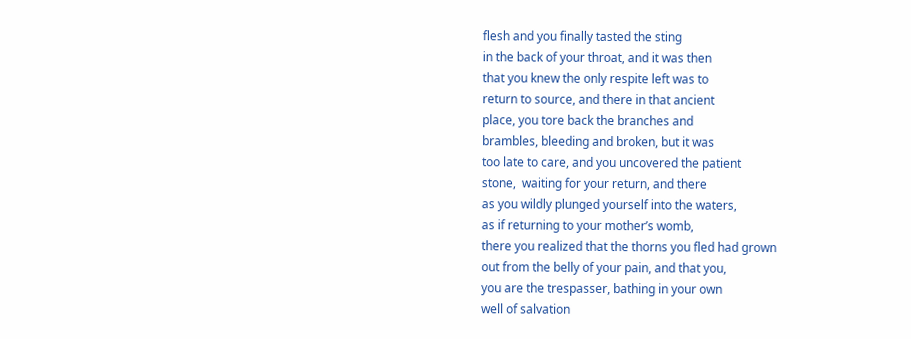flesh and you finally tasted the sting
in the back of your throat, and it was then
that you knew the only respite left was to
return to source, and there in that ancient
place, you tore back the branches and
brambles, bleeding and broken, but it was
too late to care, and you uncovered the patient
stone,  waiting for your return, and there
as you wildly plunged yourself into the waters,
as if returning to your mother’s womb,
there you realized that the thorns you fled had grown
out from the belly of your pain, and that you,
you are the trespasser, bathing in your own
well of salvation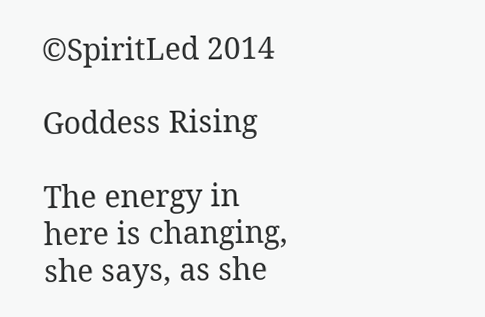©SpiritLed 2014

Goddess Rising

The energy in here is changing, she says, as she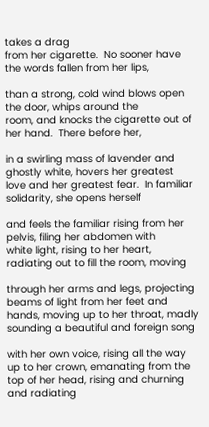takes a drag
from her cigarette.  No sooner have the words fallen from her lips,

than a strong, cold wind blows open the door, whips around the
room, and knocks the cigarette out of her hand.  There before her,

in a swirling mass of lavender and ghostly white, hovers her greatest
love and her greatest fear.  In familiar solidarity, she opens herself

and feels the familiar rising from her pelvis, filing her abdomen with
white light, rising to her heart, radiating out to fill the room, moving

through her arms and legs, projecting beams of light from her feet and
hands, moving up to her throat, madly sounding a beautiful and foreign song

with her own voice, rising all the way up to her crown, emanating from the
top of her head, rising and churning and radiating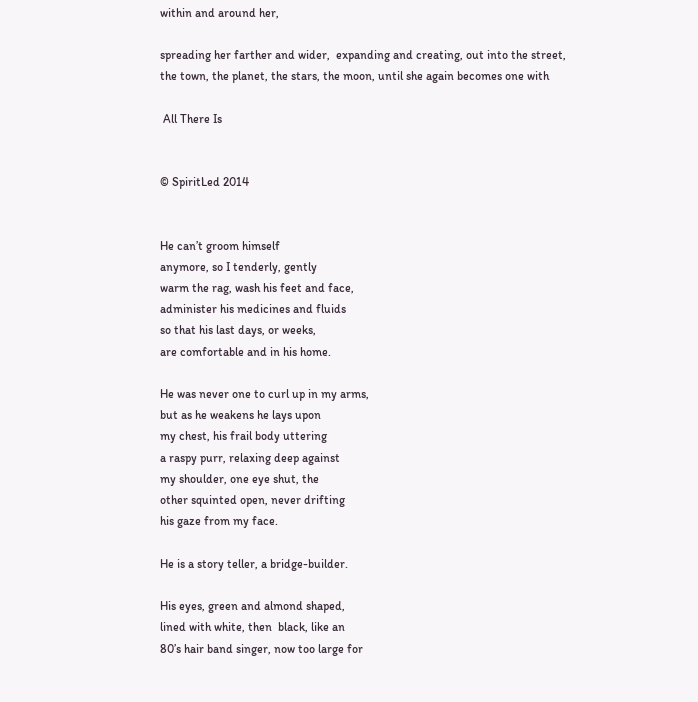within and around her,

spreading her farther and wider,  expanding and creating, out into the street,
the town, the planet, the stars, the moon, until she again becomes one with

 All There Is


© SpiritLed 2014


He can’t groom himself
anymore, so I tenderly, gently
warm the rag, wash his feet and face,
administer his medicines and fluids
so that his last days, or weeks,
are comfortable and in his home.

He was never one to curl up in my arms,
but as he weakens he lays upon
my chest, his frail body uttering
a raspy purr, relaxing deep against
my shoulder, one eye shut, the
other squinted open, never drifting
his gaze from my face.

He is a story teller, a bridge-builder.

His eyes, green and almond shaped,
lined with white, then  black, like an
80’s hair band singer, now too large for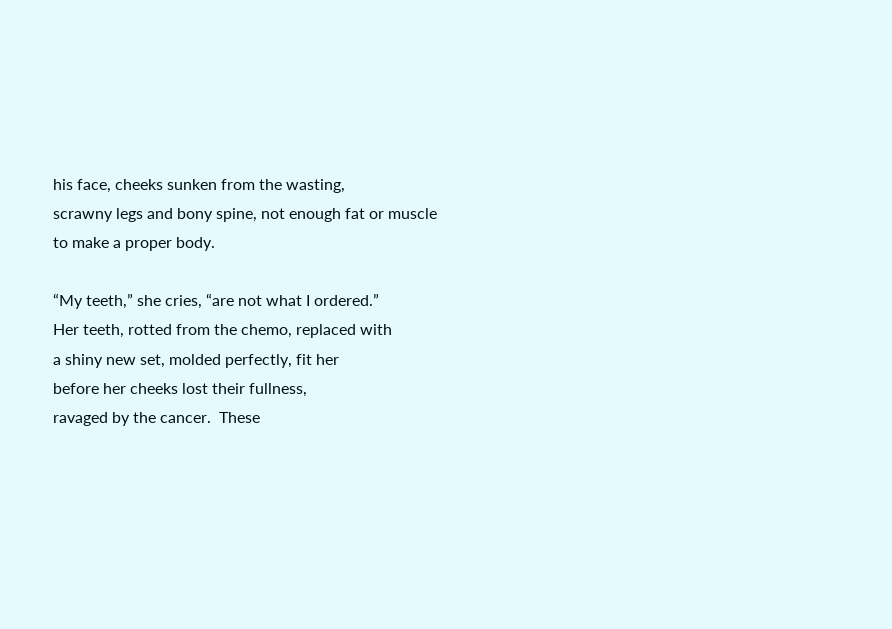his face, cheeks sunken from the wasting,
scrawny legs and bony spine, not enough fat or muscle
to make a proper body.

“My teeth,” she cries, “are not what I ordered.”
Her teeth, rotted from the chemo, replaced with
a shiny new set, molded perfectly, fit her
before her cheeks lost their fullness,
ravaged by the cancer.  These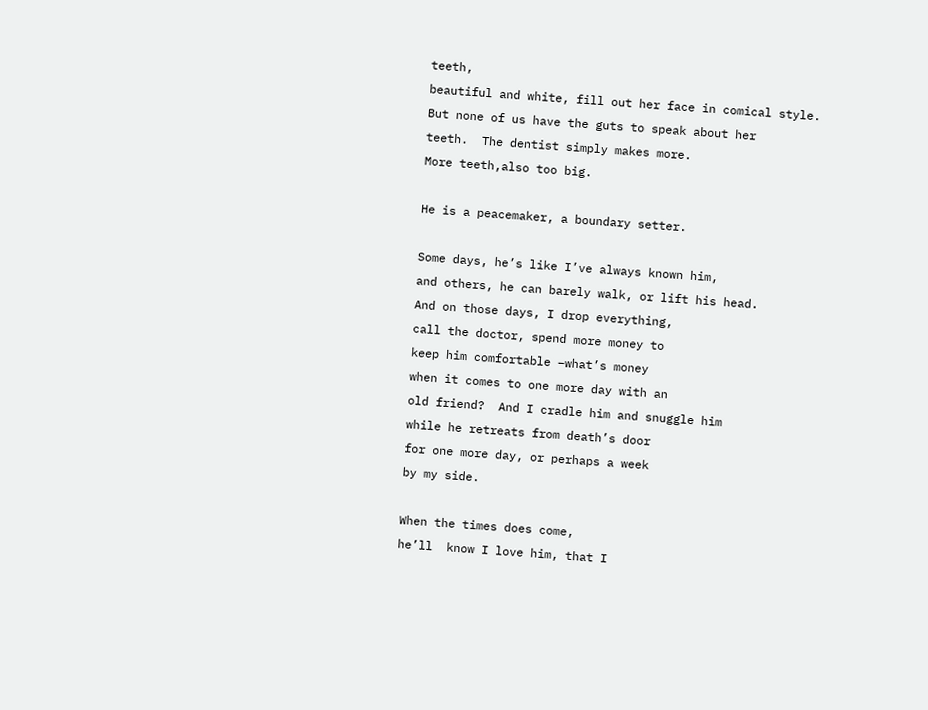teeth,
beautiful and white, fill out her face in comical style.
But none of us have the guts to speak about her
teeth.  The dentist simply makes more.
More teeth,also too big.

He is a peacemaker, a boundary setter.

Some days, he’s like I’ve always known him,
and others, he can barely walk, or lift his head.
And on those days, I drop everything,
call the doctor, spend more money to
keep him comfortable –what’s money
when it comes to one more day with an
old friend?  And I cradle him and snuggle him
while he retreats from death’s door
for one more day, or perhaps a week
by my side.

When the times does come,
he’ll  know I love him, that I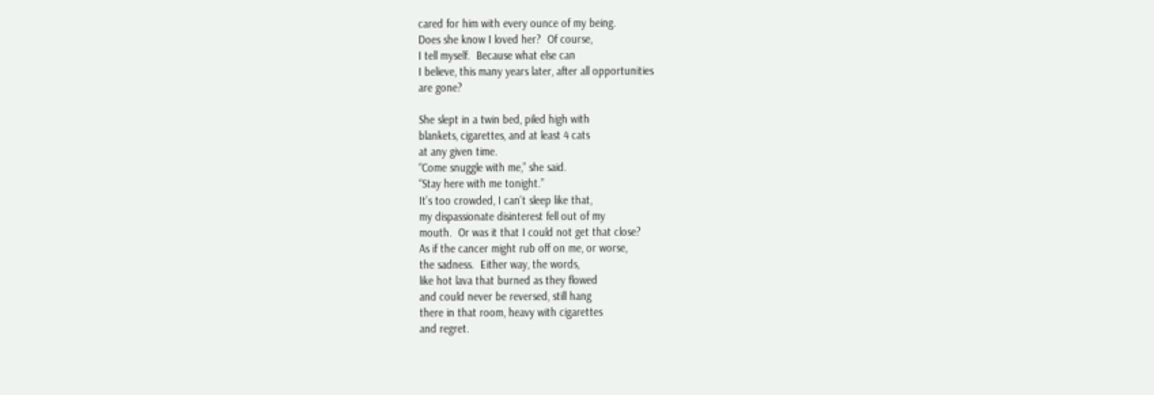cared for him with every ounce of my being.
Does she know I loved her?  Of course,
I tell myself.  Because what else can
I believe, this many years later, after all opportunities
are gone?

She slept in a twin bed, piled high with
blankets, cigarettes, and at least 4 cats
at any given time.
“Come snuggle with me,” she said.
“Stay here with me tonight.”
It’s too crowded, I can’t sleep like that,
my dispassionate disinterest fell out of my
mouth.  Or was it that I could not get that close?
As if the cancer might rub off on me, or worse,
the sadness.  Either way, the words,
like hot lava that burned as they flowed
and could never be reversed, still hang
there in that room, heavy with cigarettes
and regret.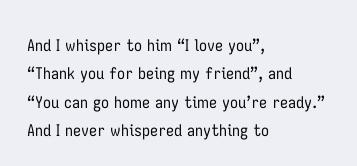And I whisper to him “I love you”,
“Thank you for being my friend”, and
“You can go home any time you’re ready.”
And I never whispered anything to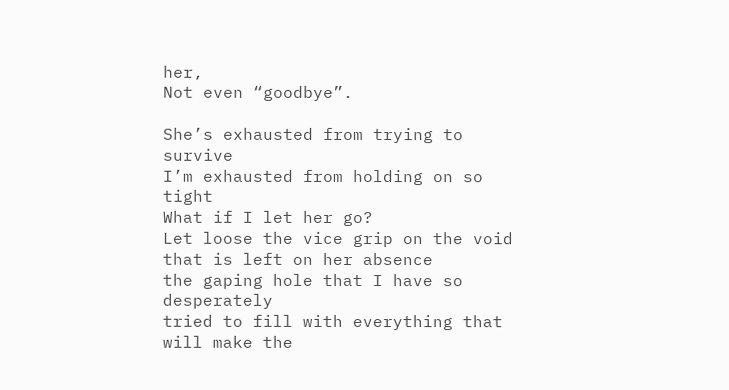her,
Not even “goodbye”.

She’s exhausted from trying to survive
I’m exhausted from holding on so tight
What if I let her go?
Let loose the vice grip on the void
that is left on her absence
the gaping hole that I have so desperately
tried to fill with everything that will make the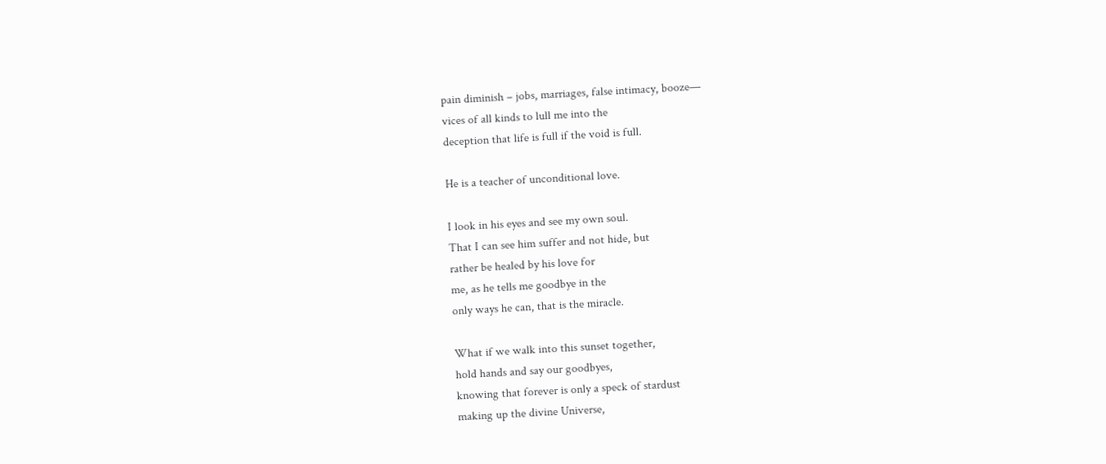pain diminish – jobs, marriages, false intimacy, booze—
vices of all kinds to lull me into the
deception that life is full if the void is full.

He is a teacher of unconditional love.

I look in his eyes and see my own soul.
That I can see him suffer and not hide, but
rather be healed by his love for
me, as he tells me goodbye in the
only ways he can, that is the miracle.

What if we walk into this sunset together,
hold hands and say our goodbyes,
knowing that forever is only a speck of stardust
making up the divine Universe,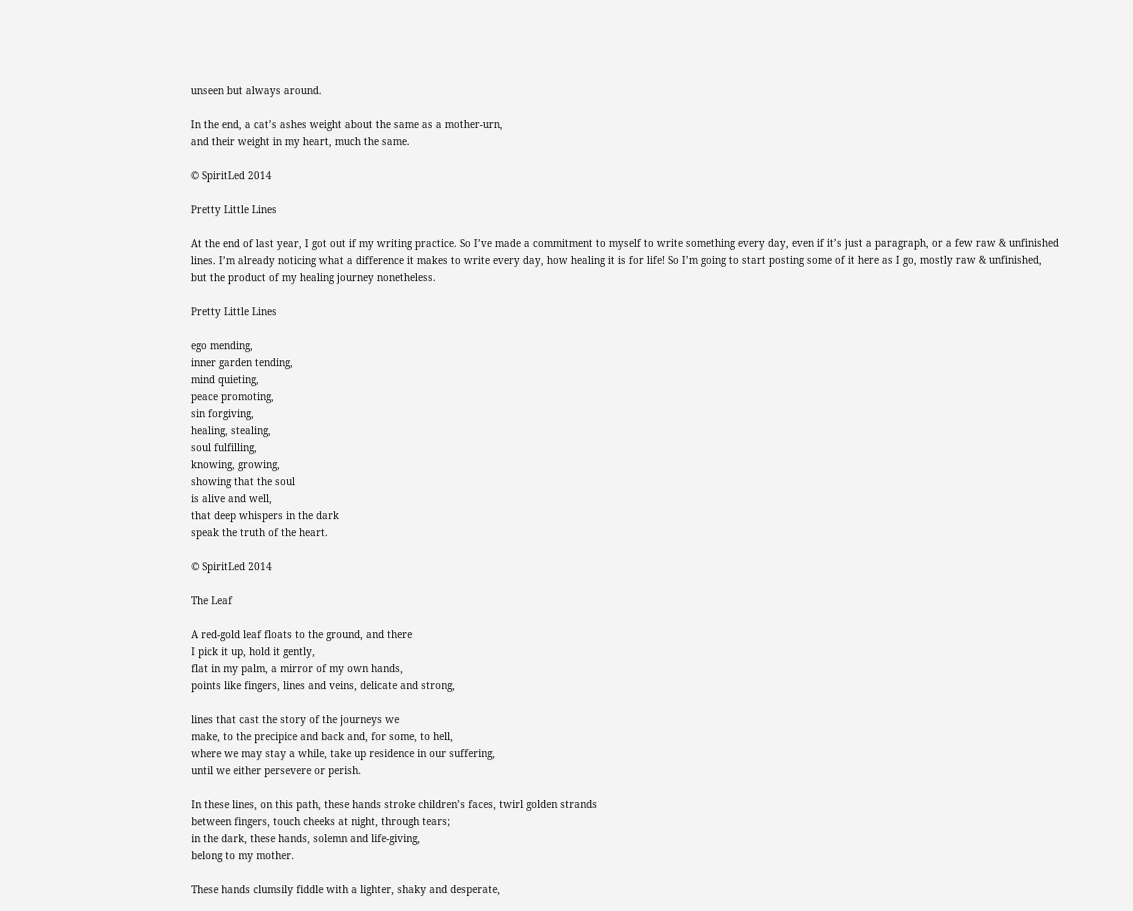unseen but always around.

In the end, a cat’s ashes weight about the same as a mother-urn,
and their weight in my heart, much the same.

© SpiritLed 2014

Pretty Little Lines

At the end of last year, I got out if my writing practice. So I’ve made a commitment to myself to write something every day, even if it’s just a paragraph, or a few raw & unfinished lines. I’m already noticing what a difference it makes to write every day, how healing it is for life! So I’m going to start posting some of it here as I go, mostly raw & unfinished, but the product of my healing journey nonetheless.

Pretty Little Lines

ego mending,
inner garden tending,
mind quieting,
peace promoting,
sin forgiving,
healing, stealing,
soul fulfilling,
knowing, growing,
showing that the soul
is alive and well,
that deep whispers in the dark
speak the truth of the heart.

© SpiritLed 2014

The Leaf

A red-gold leaf floats to the ground, and there
I pick it up, hold it gently,
flat in my palm, a mirror of my own hands,
points like fingers, lines and veins, delicate and strong,

lines that cast the story of the journeys we
make, to the precipice and back and, for some, to hell,
where we may stay a while, take up residence in our suffering,
until we either persevere or perish.

In these lines, on this path, these hands stroke children’s faces, twirl golden strands
between fingers, touch cheeks at night, through tears;
in the dark, these hands, solemn and life-giving,
belong to my mother.

These hands clumsily fiddle with a lighter, shaky and desperate,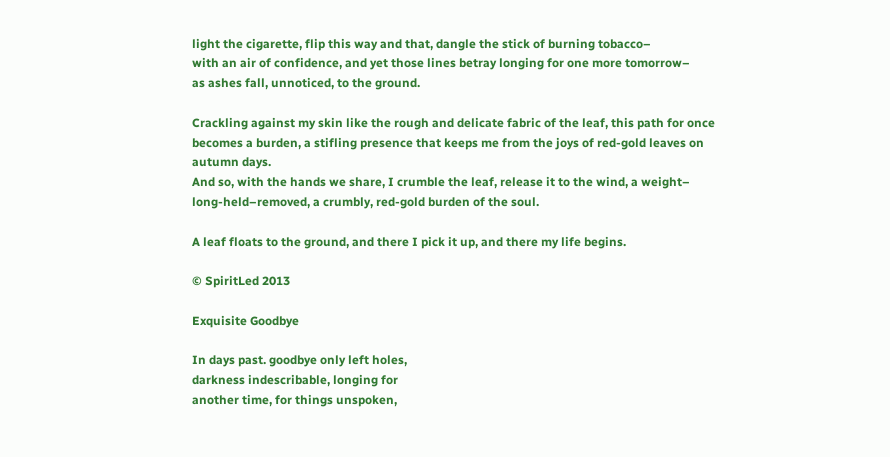light the cigarette, flip this way and that, dangle the stick of burning tobacco–
with an air of confidence, and yet those lines betray longing for one more tomorrow–
as ashes fall, unnoticed, to the ground.

Crackling against my skin like the rough and delicate fabric of the leaf, this path for once
becomes a burden, a stifling presence that keeps me from the joys of red-gold leaves on autumn days.
And so, with the hands we share, I crumble the leaf, release it to the wind, a weight–
long-held–removed, a crumbly, red-gold burden of the soul.

A leaf floats to the ground, and there I pick it up, and there my life begins.

© SpiritLed 2013

Exquisite Goodbye

In days past. goodbye only left holes,
darkness indescribable, longing for
another time, for things unspoken,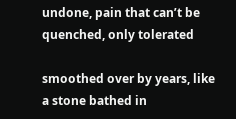undone, pain that can’t be
quenched, only tolerated

smoothed over by years, like
a stone bathed in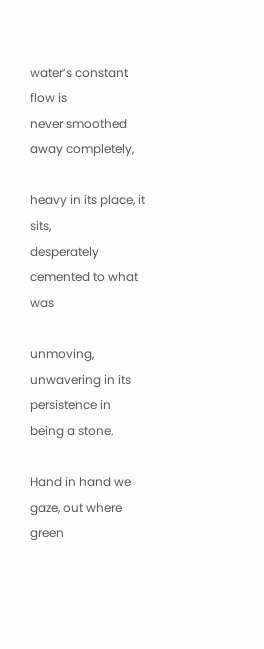water’s constant flow is
never smoothed away completely,

heavy in its place, it sits,
desperately cemented to what was

unmoving, unwavering in its
persistence in being a stone.

Hand in hand we gaze, out where green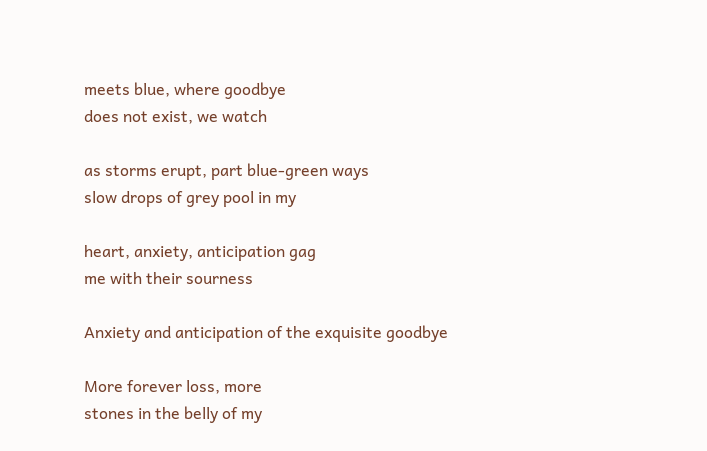meets blue, where goodbye
does not exist, we watch

as storms erupt, part blue-green ways
slow drops of grey pool in my

heart, anxiety, anticipation gag
me with their sourness

Anxiety and anticipation of the exquisite goodbye

More forever loss, more
stones in the belly of my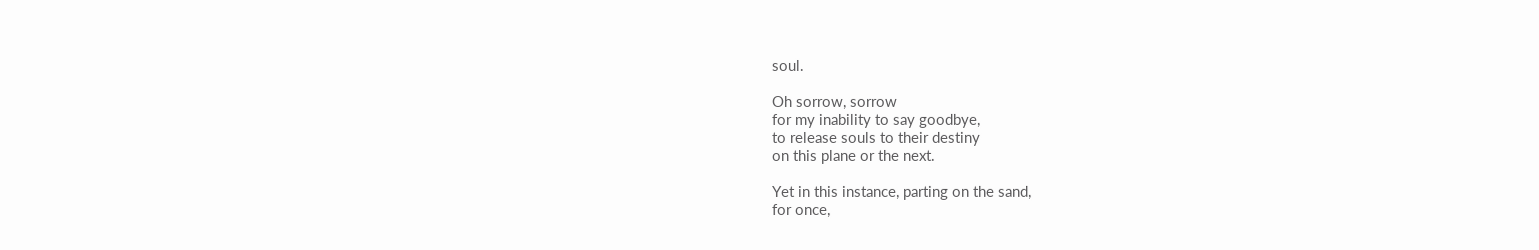soul.

Oh sorrow, sorrow
for my inability to say goodbye,
to release souls to their destiny
on this plane or the next.

Yet in this instance, parting on the sand,
for once,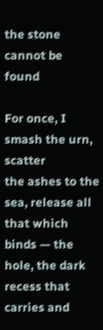the stone cannot be found

For once, I smash the urn, scatter
the ashes to the sea, release all that which
binds — the hole, the dark recess that carries and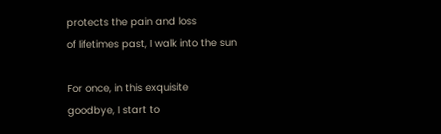protects the pain and loss
of lifetimes past, I walk into the sun

For once, in this exquisite
goodbye, I start to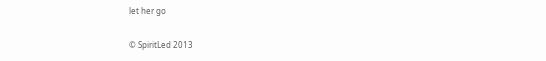let her go

© SpiritLed 2013